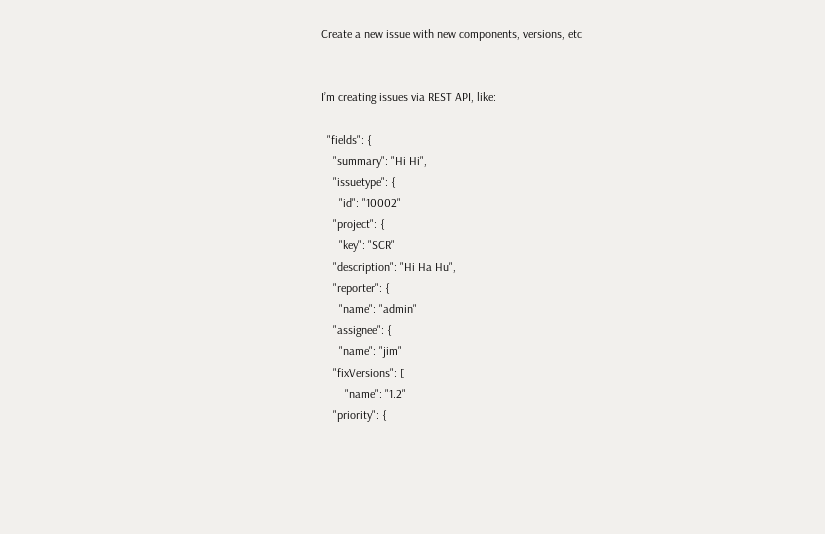Create a new issue with new components, versions, etc


I’m creating issues via REST API, like:

  "fields": {
    "summary": "Hi Hi",
    "issuetype": {
      "id": "10002"
    "project": {
      "key": "SCR"
    "description": "Hi Ha Hu",
    "reporter": {
      "name": "admin"
    "assignee": {
      "name": "jim"
    "fixVersions": [
        "name": "1.2"
    "priority": {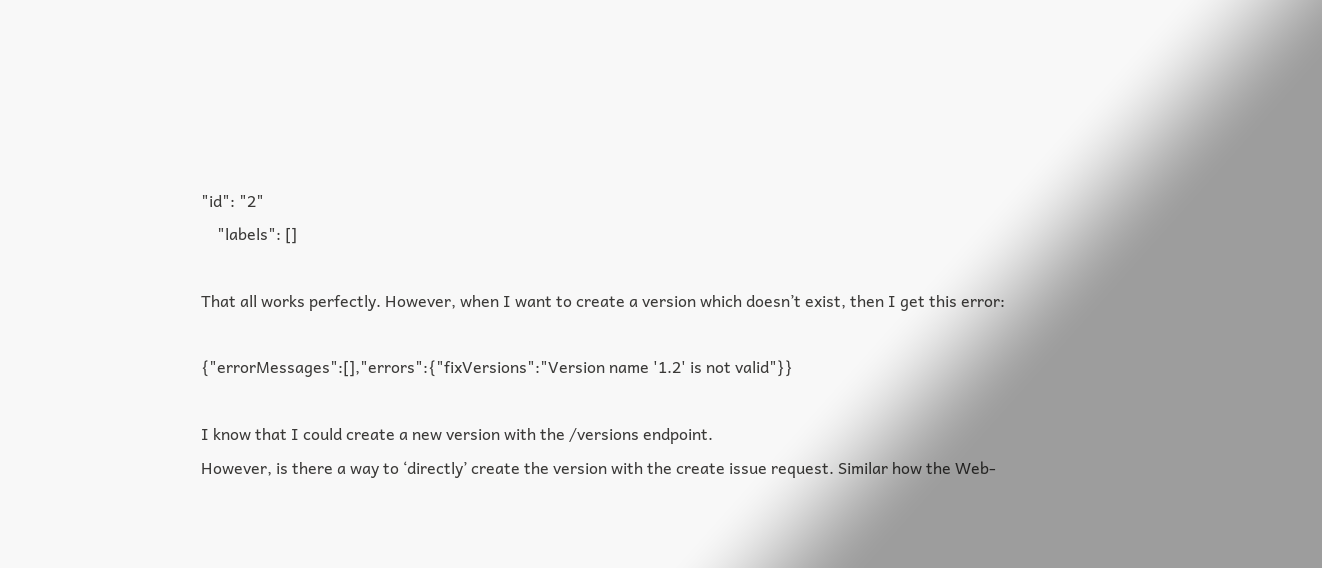"id": "2"
    "labels": []

That all works perfectly. However, when I want to create a version which doesn’t exist, then I get this error:

{"errorMessages":[],"errors":{"fixVersions":"Version name '1.2' is not valid"}}

I know that I could create a new version with the /versions endpoint.
However, is there a way to ‘directly’ create the version with the create issue request. Similar how the Web-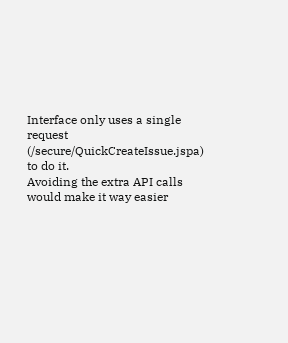Interface only uses a single request (/secure/QuickCreateIssue.jspa) to do it.
Avoiding the extra API calls would make it way easier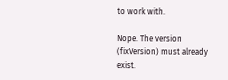to work with.

Nope. The version (fixVersion) must already exist.